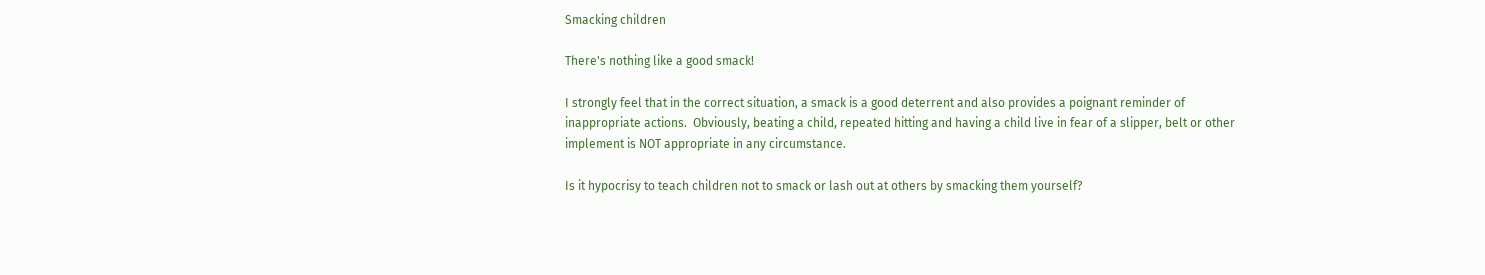Smacking children

There's nothing like a good smack!

I strongly feel that in the correct situation, a smack is a good deterrent and also provides a poignant reminder of inappropriate actions.  Obviously, beating a child, repeated hitting and having a child live in fear of a slipper, belt or other implement is NOT appropriate in any circumstance.

Is it hypocrisy to teach children not to smack or lash out at others by smacking them yourself?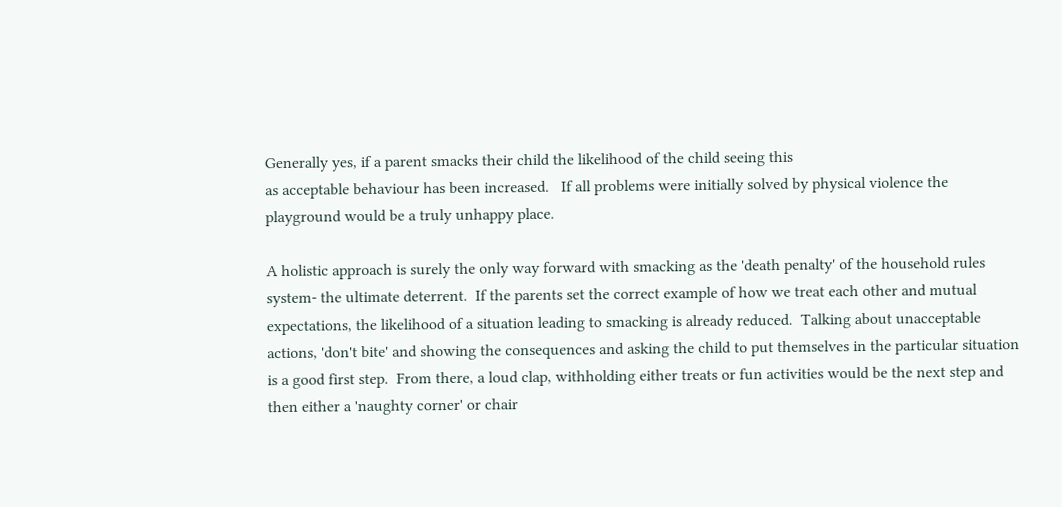Generally yes, if a parent smacks their child the likelihood of the child seeing this
as acceptable behaviour has been increased.   If all problems were initially solved by physical violence the playground would be a truly unhappy place.

A holistic approach is surely the only way forward with smacking as the 'death penalty' of the household rules system- the ultimate deterrent.  If the parents set the correct example of how we treat each other and mutual expectations, the likelihood of a situation leading to smacking is already reduced.  Talking about unacceptable actions, 'don't bite' and showing the consequences and asking the child to put themselves in the particular situation is a good first step.  From there, a loud clap, withholding either treats or fun activities would be the next step and then either a 'naughty corner' or chair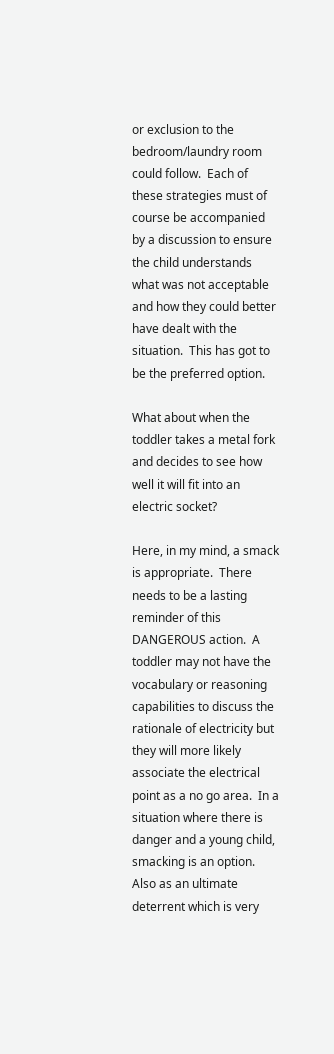or exclusion to the bedroom/laundry room could follow.  Each of these strategies must of course be accompanied by a discussion to ensure the child understands what was not acceptable and how they could better have dealt with the situation.  This has got to be the preferred option.

What about when the toddler takes a metal fork and decides to see how well it will fit into an electric socket?

Here, in my mind, a smack is appropriate.  There needs to be a lasting reminder of this DANGEROUS action.  A toddler may not have the vocabulary or reasoning capabilities to discuss the rationale of electricity but they will more likely associate the electrical point as a no go area.  In a situation where there is danger and a young child, smacking is an option.  Also as an ultimate deterrent which is very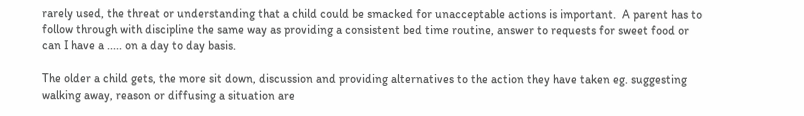rarely used, the threat or understanding that a child could be smacked for unacceptable actions is important.  A parent has to follow through with discipline the same way as providing a consistent bed time routine, answer to requests for sweet food or can I have a ..... on a day to day basis.

The older a child gets, the more sit down, discussion and providing alternatives to the action they have taken eg. suggesting walking away, reason or diffusing a situation are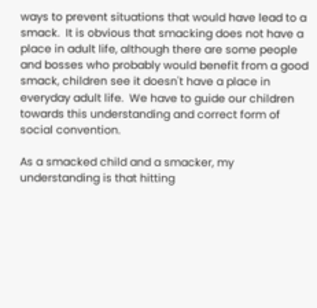ways to prevent situations that would have lead to a smack.  It is obvious that smacking does not have a place in adult life, although there are some people and bosses who probably would benefit from a good smack, children see it doesn't have a place in everyday adult life.  We have to guide our children towards this understanding and correct form of social convention.

As a smacked child and a smacker, my understanding is that hitting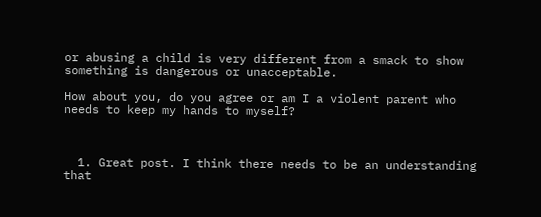or abusing a child is very different from a smack to show something is dangerous or unacceptable.

How about you, do you agree or am I a violent parent who needs to keep my hands to myself?



  1. Great post. I think there needs to be an understanding that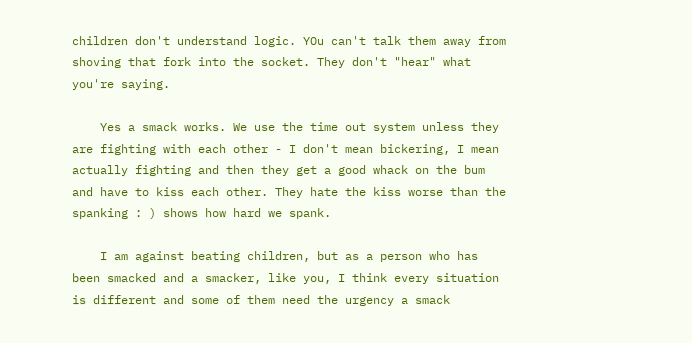children don't understand logic. YOu can't talk them away from shoving that fork into the socket. They don't "hear" what you're saying.

    Yes a smack works. We use the time out system unless they are fighting with each other - I don't mean bickering, I mean actually fighting and then they get a good whack on the bum and have to kiss each other. They hate the kiss worse than the spanking : ) shows how hard we spank.

    I am against beating children, but as a person who has been smacked and a smacker, like you, I think every situation is different and some of them need the urgency a smack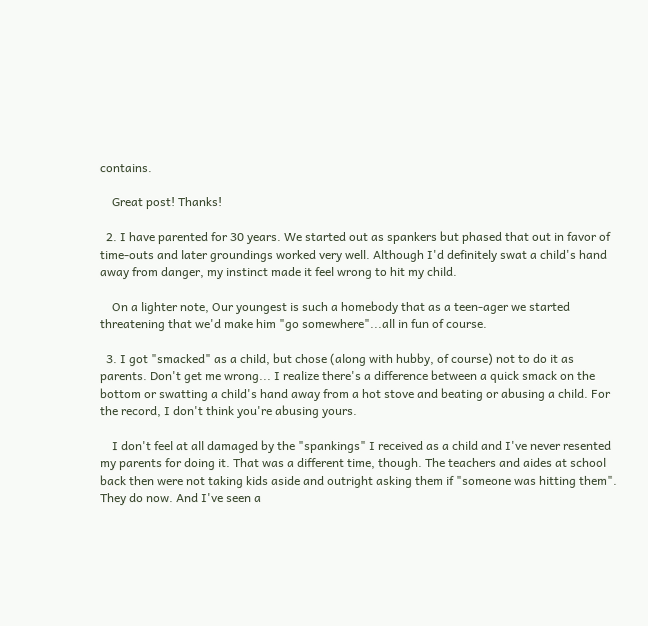contains.

    Great post! Thanks!

  2. I have parented for 30 years. We started out as spankers but phased that out in favor of time-outs and later groundings worked very well. Although I'd definitely swat a child's hand away from danger, my instinct made it feel wrong to hit my child.

    On a lighter note, Our youngest is such a homebody that as a teen-ager we started threatening that we'd make him "go somewhere"...all in fun of course.

  3. I got "smacked" as a child, but chose (along with hubby, of course) not to do it as parents. Don't get me wrong... I realize there's a difference between a quick smack on the bottom or swatting a child's hand away from a hot stove and beating or abusing a child. For the record, I don't think you're abusing yours.

    I don't feel at all damaged by the "spankings" I received as a child and I've never resented my parents for doing it. That was a different time, though. The teachers and aides at school back then were not taking kids aside and outright asking them if "someone was hitting them". They do now. And I've seen a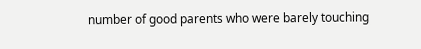number of good parents who were barely touching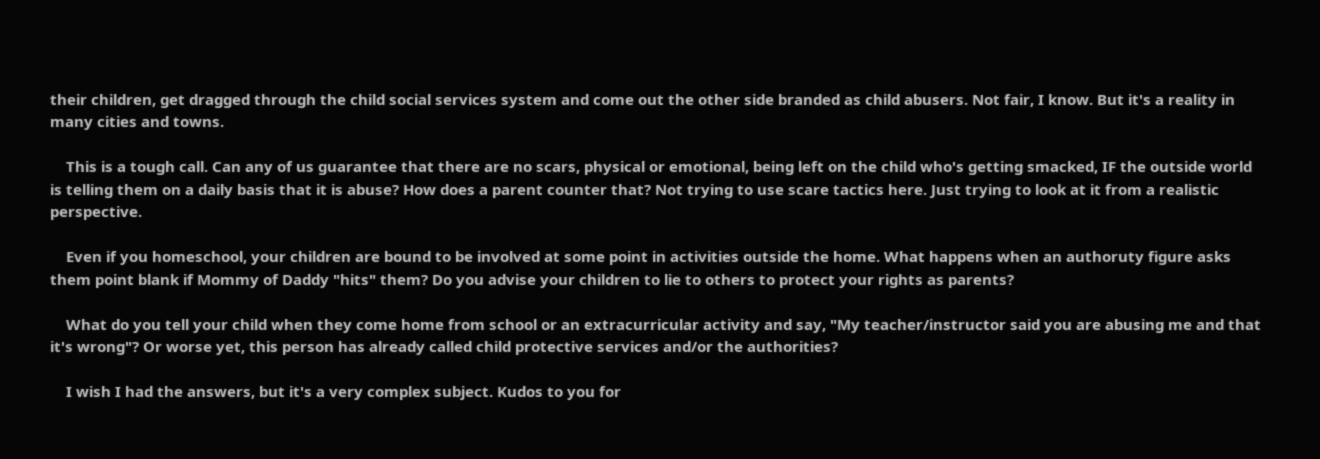their children, get dragged through the child social services system and come out the other side branded as child abusers. Not fair, I know. But it's a reality in many cities and towns.

    This is a tough call. Can any of us guarantee that there are no scars, physical or emotional, being left on the child who's getting smacked, IF the outside world is telling them on a daily basis that it is abuse? How does a parent counter that? Not trying to use scare tactics here. Just trying to look at it from a realistic perspective.

    Even if you homeschool, your children are bound to be involved at some point in activities outside the home. What happens when an authoruty figure asks them point blank if Mommy of Daddy "hits" them? Do you advise your children to lie to others to protect your rights as parents?

    What do you tell your child when they come home from school or an extracurricular activity and say, "My teacher/instructor said you are abusing me and that it's wrong"? Or worse yet, this person has already called child protective services and/or the authorities?

    I wish I had the answers, but it's a very complex subject. Kudos to you for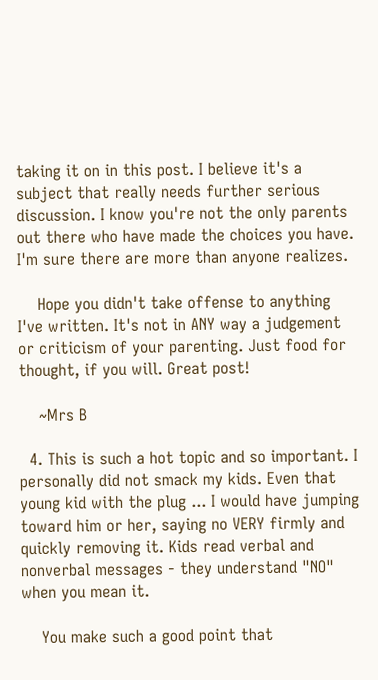taking it on in this post. I believe it's a subject that really needs further serious discussion. I know you're not the only parents out there who have made the choices you have. I'm sure there are more than anyone realizes.

    Hope you didn't take offense to anything I've written. It's not in ANY way a judgement or criticism of your parenting. Just food for thought, if you will. Great post!

    ~Mrs B

  4. This is such a hot topic and so important. I personally did not smack my kids. Even that young kid with the plug ... I would have jumping toward him or her, saying no VERY firmly and quickly removing it. Kids read verbal and nonverbal messages - they understand "NO" when you mean it.

    You make such a good point that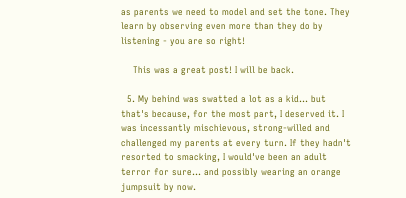as parents we need to model and set the tone. They learn by observing even more than they do by listening - you are so right!

    This was a great post! I will be back.

  5. My behind was swatted a lot as a kid... but that's because, for the most part, I deserved it. I was incessantly mischievous, strong-willed and challenged my parents at every turn. If they hadn't resorted to smacking, I would've been an adult terror for sure... and possibly wearing an orange jumpsuit by now.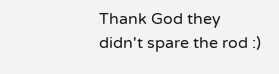Thank God they didn't spare the rod :)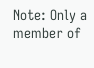Note: Only a member of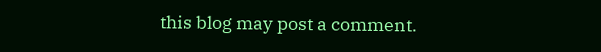this blog may post a comment.